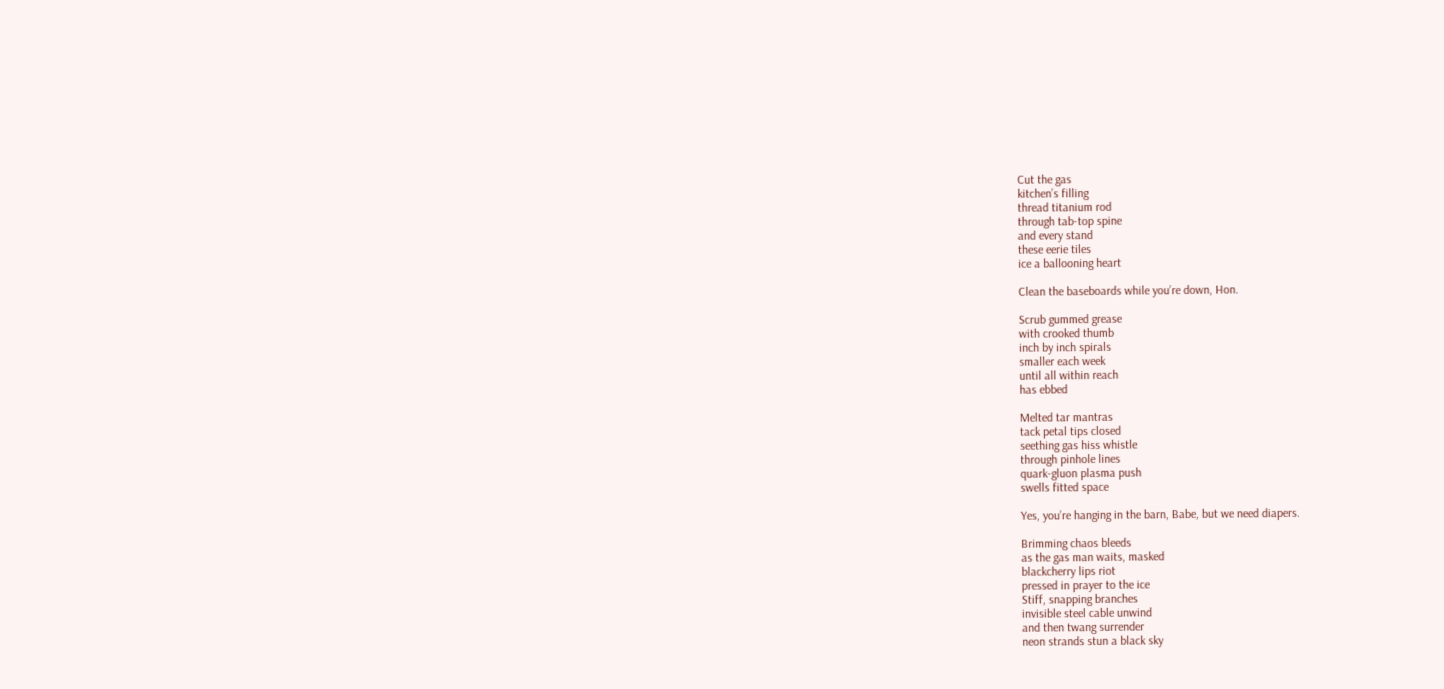Cut the gas
kitchen’s filling
thread titanium rod
through tab-top spine
and every stand
these eerie tiles
ice a ballooning heart

Clean the baseboards while you’re down, Hon.

Scrub gummed grease
with crooked thumb
inch by inch spirals
smaller each week
until all within reach
has ebbed

Melted tar mantras
tack petal tips closed
seething gas hiss whistle
through pinhole lines
quark-gluon plasma push
swells fitted space

Yes, you’re hanging in the barn, Babe, but we need diapers.

Brimming chaos bleeds
as the gas man waits, masked
blackcherry lips riot
pressed in prayer to the ice
Stiff, snapping branches
invisible steel cable unwind
and then twang surrender
neon strands stun a black sky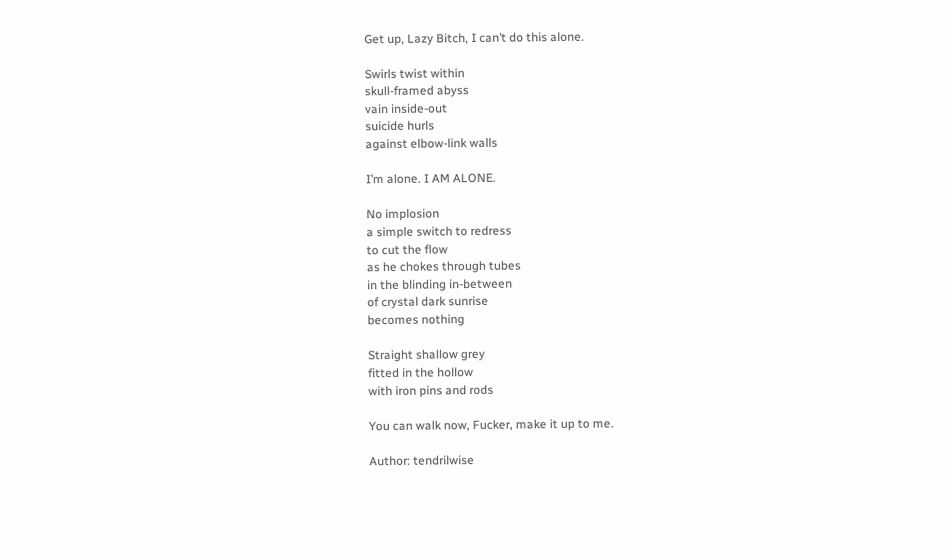Get up, Lazy Bitch, I can’t do this alone.

Swirls twist within
skull-framed abyss
vain inside-out
suicide hurls
against elbow-link walls

I’m alone. I AM ALONE.

No implosion
a simple switch to redress
to cut the flow
as he chokes through tubes
in the blinding in-between
of crystal dark sunrise
becomes nothing

Straight shallow grey
fitted in the hollow
with iron pins and rods

You can walk now, Fucker, make it up to me.

Author: tendrilwise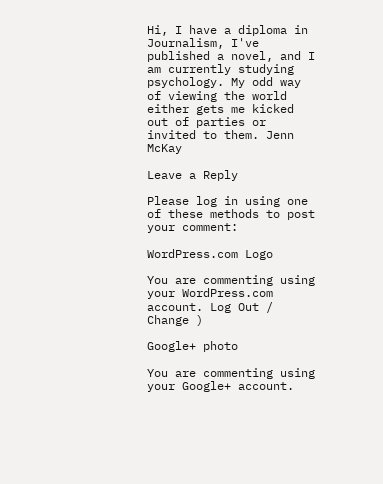Hi, I have a diploma in Journalism, I've published a novel, and I am currently studying psychology. My odd way of viewing the world either gets me kicked out of parties or invited to them. Jenn McKay

Leave a Reply

Please log in using one of these methods to post your comment:

WordPress.com Logo

You are commenting using your WordPress.com account. Log Out /  Change )

Google+ photo

You are commenting using your Google+ account.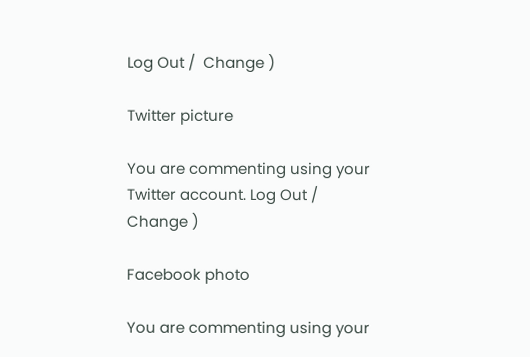Log Out /  Change )

Twitter picture

You are commenting using your Twitter account. Log Out /  Change )

Facebook photo

You are commenting using your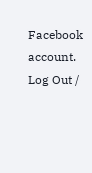Facebook account. Log Out /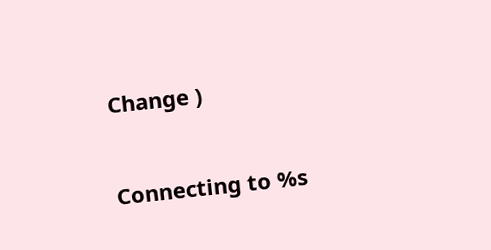Change )


Connecting to %s